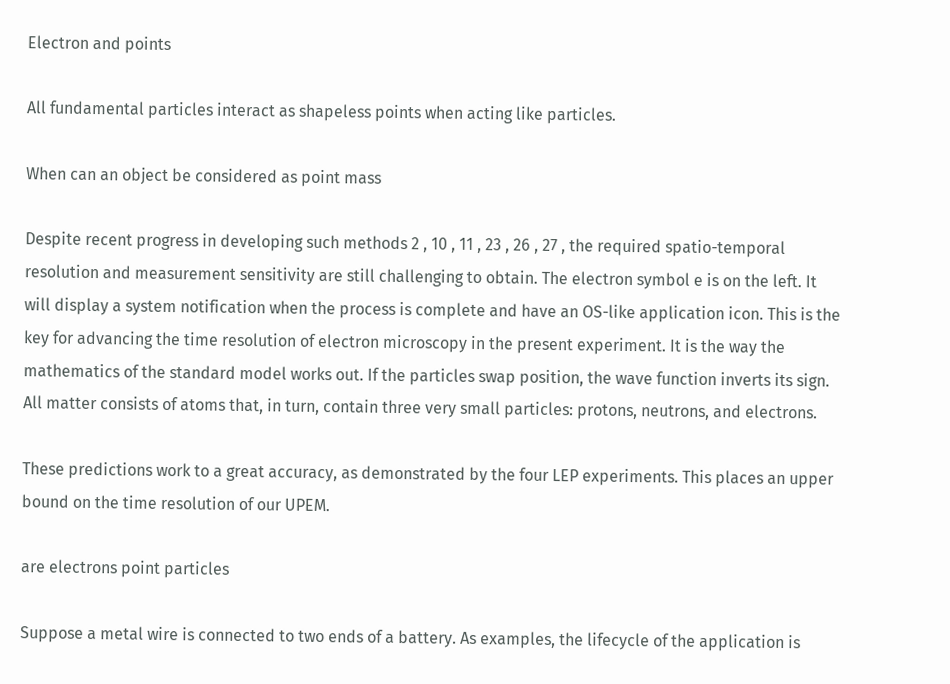Electron and points

All fundamental particles interact as shapeless points when acting like particles.

When can an object be considered as point mass

Despite recent progress in developing such methods 2 , 10 , 11 , 23 , 26 , 27 , the required spatio-temporal resolution and measurement sensitivity are still challenging to obtain. The electron symbol e is on the left. It will display a system notification when the process is complete and have an OS-like application icon. This is the key for advancing the time resolution of electron microscopy in the present experiment. It is the way the mathematics of the standard model works out. If the particles swap position, the wave function inverts its sign. All matter consists of atoms that, in turn, contain three very small particles: protons, neutrons, and electrons.

These predictions work to a great accuracy, as demonstrated by the four LEP experiments. This places an upper bound on the time resolution of our UPEM.

are electrons point particles

Suppose a metal wire is connected to two ends of a battery. As examples, the lifecycle of the application is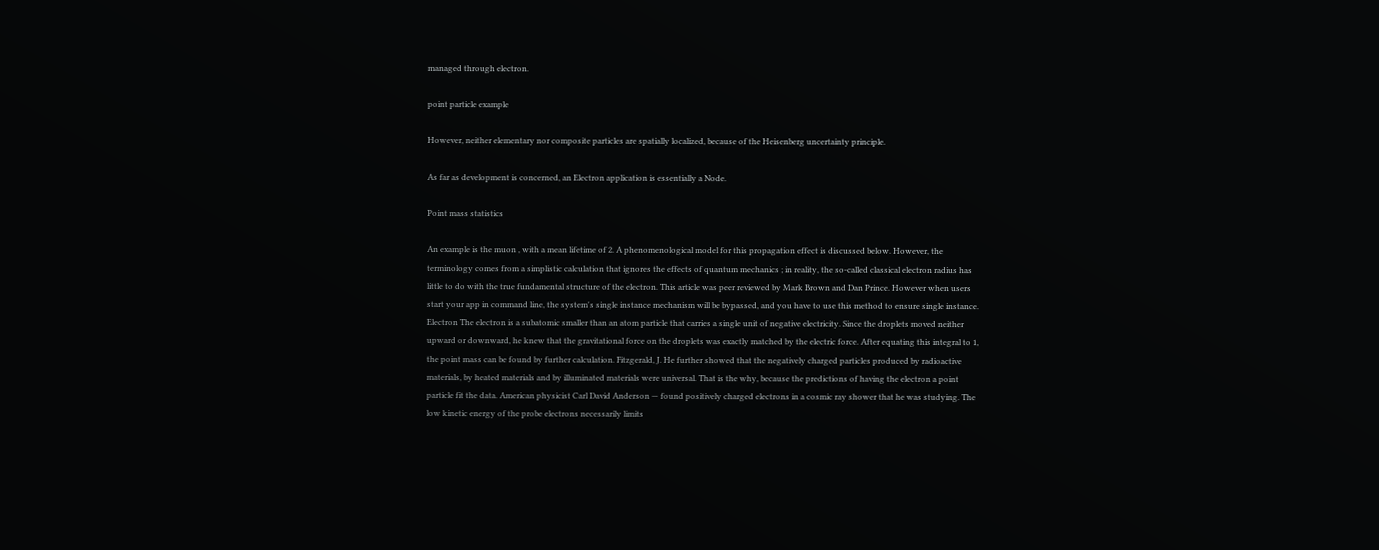managed through electron.

point particle example

However, neither elementary nor composite particles are spatially localized, because of the Heisenberg uncertainty principle.

As far as development is concerned, an Electron application is essentially a Node.

Point mass statistics

An example is the muon , with a mean lifetime of 2. A phenomenological model for this propagation effect is discussed below. However, the terminology comes from a simplistic calculation that ignores the effects of quantum mechanics ; in reality, the so-called classical electron radius has little to do with the true fundamental structure of the electron. This article was peer reviewed by Mark Brown and Dan Prince. However when users start your app in command line, the system's single instance mechanism will be bypassed, and you have to use this method to ensure single instance. Electron The electron is a subatomic smaller than an atom particle that carries a single unit of negative electricity. Since the droplets moved neither upward or downward, he knew that the gravitational force on the droplets was exactly matched by the electric force. After equating this integral to 1, the point mass can be found by further calculation. Fitzgerald, J. He further showed that the negatively charged particles produced by radioactive materials, by heated materials and by illuminated materials were universal. That is the why, because the predictions of having the electron a point particle fit the data. American physicist Carl David Anderson — found positively charged electrons in a cosmic ray shower that he was studying. The low kinetic energy of the probe electrons necessarily limits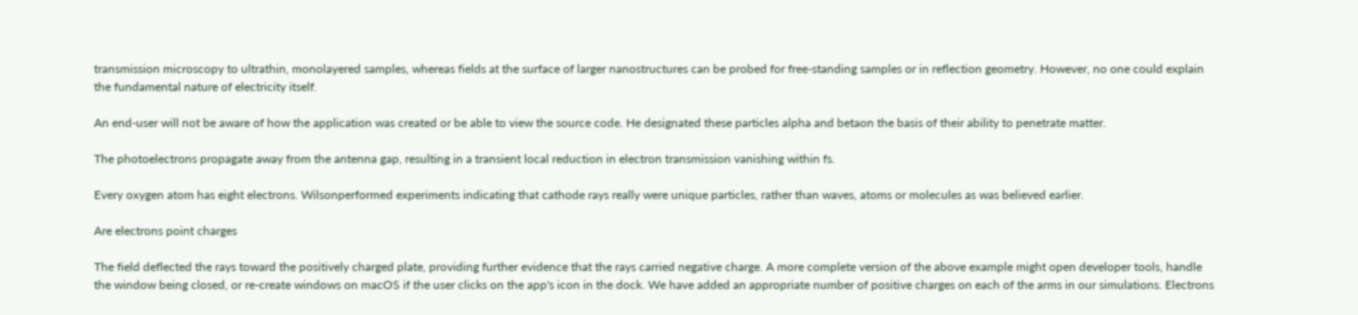transmission microscopy to ultrathin, monolayered samples, whereas fields at the surface of larger nanostructures can be probed for free-standing samples or in reflection geometry. However, no one could explain the fundamental nature of electricity itself.

An end-user will not be aware of how the application was created or be able to view the source code. He designated these particles alpha and betaon the basis of their ability to penetrate matter.

The photoelectrons propagate away from the antenna gap, resulting in a transient local reduction in electron transmission vanishing within fs.

Every oxygen atom has eight electrons. Wilsonperformed experiments indicating that cathode rays really were unique particles, rather than waves, atoms or molecules as was believed earlier.

Are electrons point charges

The field deflected the rays toward the positively charged plate, providing further evidence that the rays carried negative charge. A more complete version of the above example might open developer tools, handle the window being closed, or re-create windows on macOS if the user clicks on the app's icon in the dock. We have added an appropriate number of positive charges on each of the arms in our simulations. Electrons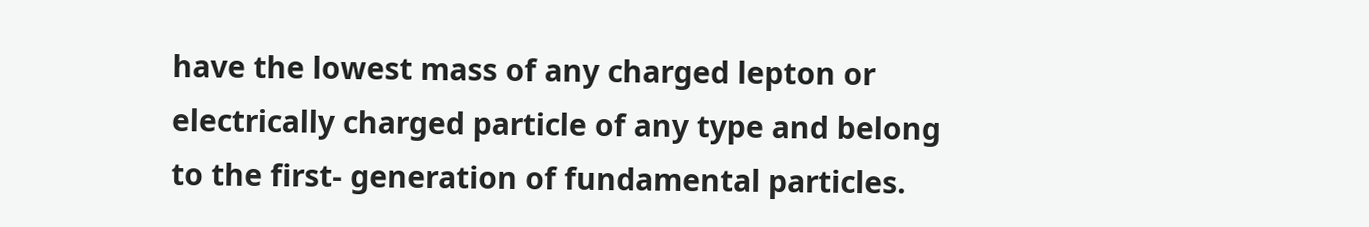have the lowest mass of any charged lepton or electrically charged particle of any type and belong to the first- generation of fundamental particles.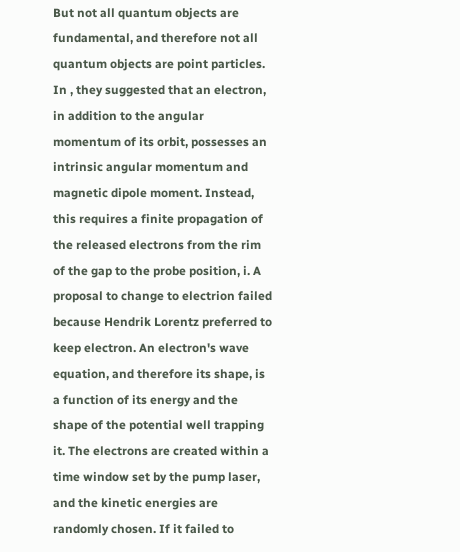But not all quantum objects are fundamental, and therefore not all quantum objects are point particles. In , they suggested that an electron, in addition to the angular momentum of its orbit, possesses an intrinsic angular momentum and magnetic dipole moment. Instead, this requires a finite propagation of the released electrons from the rim of the gap to the probe position, i. A proposal to change to electrion failed because Hendrik Lorentz preferred to keep electron. An electron's wave equation, and therefore its shape, is a function of its energy and the shape of the potential well trapping it. The electrons are created within a time window set by the pump laser, and the kinetic energies are randomly chosen. If it failed to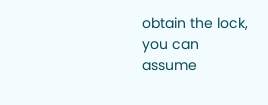obtain the lock, you can assume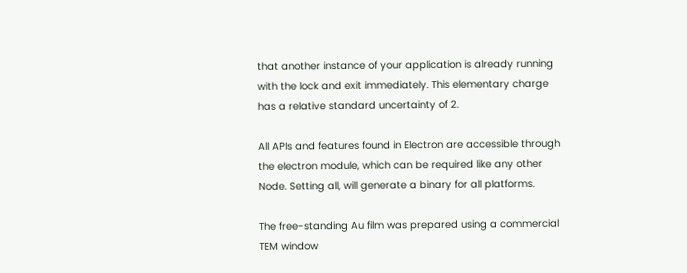that another instance of your application is already running with the lock and exit immediately. This elementary charge has a relative standard uncertainty of 2.

All APIs and features found in Electron are accessible through the electron module, which can be required like any other Node. Setting all, will generate a binary for all platforms.

The free-standing Au film was prepared using a commercial TEM window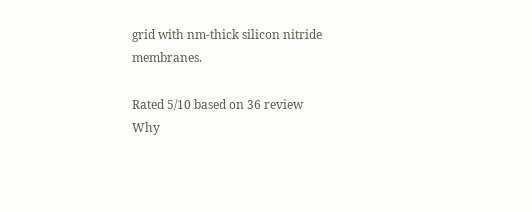grid with nm-thick silicon nitride membranes.

Rated 5/10 based on 36 review
Why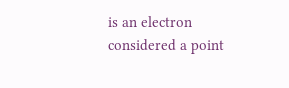is an electron considered a point